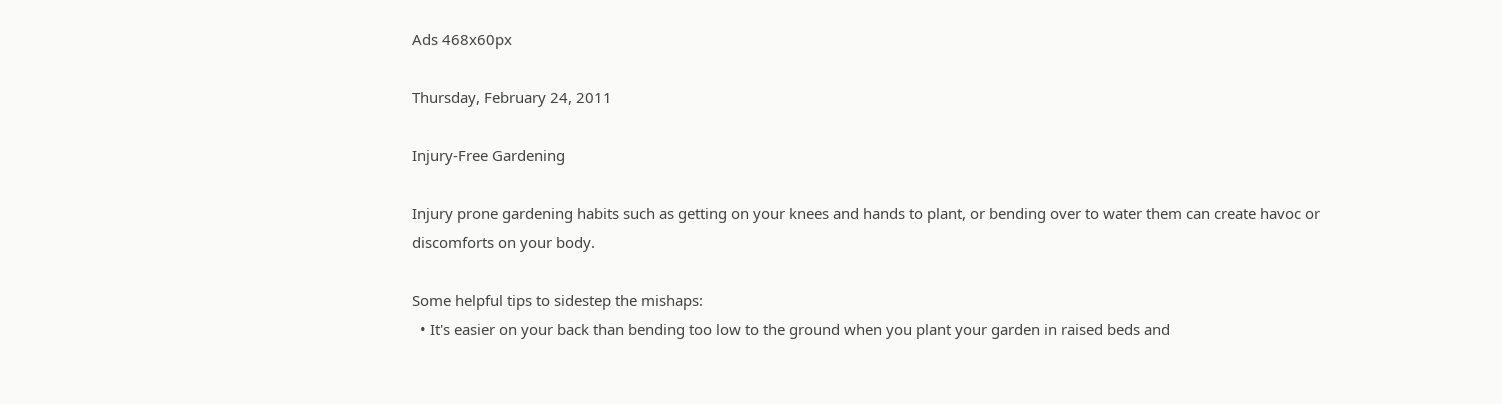Ads 468x60px

Thursday, February 24, 2011

Injury-Free Gardening

Injury prone gardening habits such as getting on your knees and hands to plant, or bending over to water them can create havoc or discomforts on your body.

Some helpful tips to sidestep the mishaps:
  • It's easier on your back than bending too low to the ground when you plant your garden in raised beds and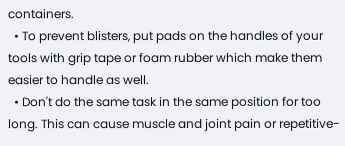containers.
  • To prevent blisters, put pads on the handles of your tools with grip tape or foam rubber which make them easier to handle as well.
  • Don't do the same task in the same position for too long. This can cause muscle and joint pain or repetitive-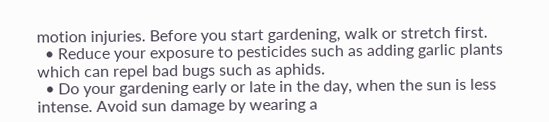motion injuries. Before you start gardening, walk or stretch first.
  • Reduce your exposure to pesticides such as adding garlic plants which can repel bad bugs such as aphids.
  • Do your gardening early or late in the day, when the sun is less intense. Avoid sun damage by wearing a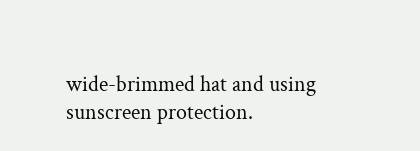wide-brimmed hat and using sunscreen protection.